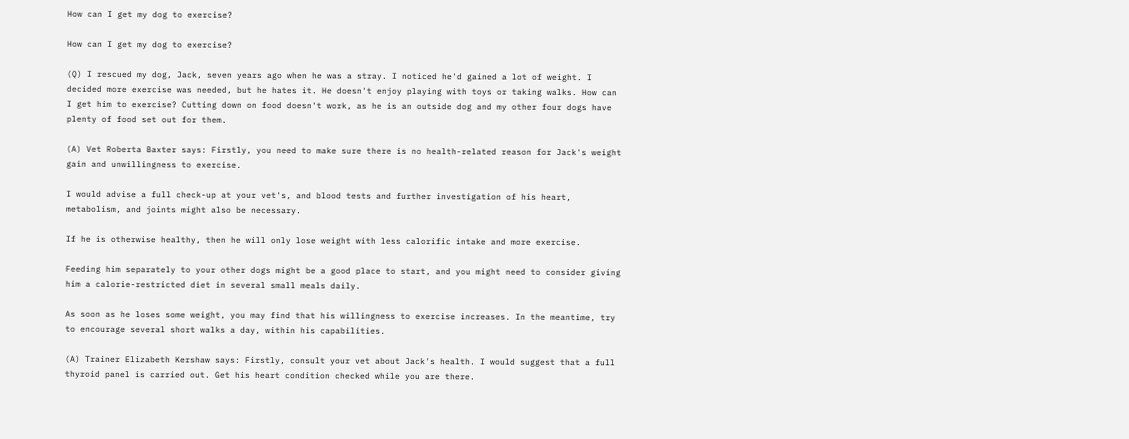How can I get my dog to exercise?

How can I get my dog to exercise?

(Q) I rescued my dog, Jack, seven years ago when he was a stray. I noticed he'd gained a lot of weight. I decided more exercise was needed, but he hates it. He doesn't enjoy playing with toys or taking walks. How can I get him to exercise? Cutting down on food doesn't work, as he is an outside dog and my other four dogs have plenty of food set out for them.

(A) Vet Roberta Baxter says: Firstly, you need to make sure there is no health-related reason for Jack's weight gain and unwillingness to exercise.

I would advise a full check-up at your vet's, and blood tests and further investigation of his heart, metabolism, and joints might also be necessary.

If he is otherwise healthy, then he will only lose weight with less calorific intake and more exercise.

Feeding him separately to your other dogs might be a good place to start, and you might need to consider giving him a calorie-restricted diet in several small meals daily.

As soon as he loses some weight, you may find that his willingness to exercise increases. In the meantime, try to encourage several short walks a day, within his capabilities.

(A) Trainer Elizabeth Kershaw says: Firstly, consult your vet about Jack's health. I would suggest that a full thyroid panel is carried out. Get his heart condition checked while you are there.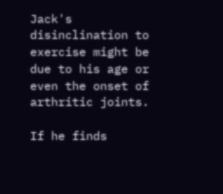Jack's disinclination to exercise might be due to his age or even the onset of arthritic joints.

If he finds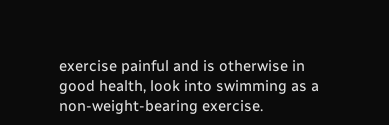exercise painful and is otherwise in good health, look into swimming as a non-weight-bearing exercise.